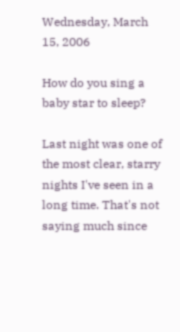Wednesday, March 15, 2006

How do you sing a baby star to sleep?

Last night was one of the most clear, starry nights I've seen in a long time. That's not saying much since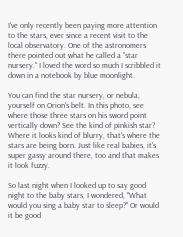I've only recently been paying more attention to the stars, ever since a recent visit to the local observatory. One of the astronomers there pointed out what he called a "star nursery." I loved the word so much I scribbled it down in a notebook by blue moonlight.

You can find the star nursery, or nebula, yourself on Orion's belt. In this photo, see where those three stars on his sword point vertically down? See the kind of pinkish star? Where it looks kind of blurry, that's where the stars are being born. Just like real babies, it's super gassy around there, too and that makes it look fuzzy.

So last night when I looked up to say good night to the baby stars, I wondered, "What would you sing a baby star to sleep?" Or would it be good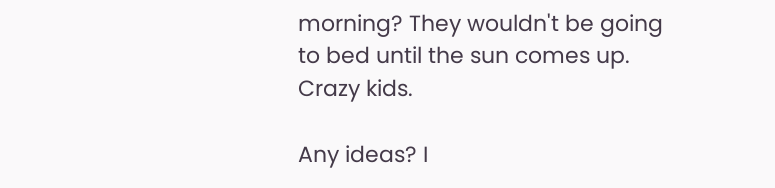morning? They wouldn't be going to bed until the sun comes up. Crazy kids.

Any ideas? I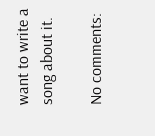want to write a song about it.

No comments: